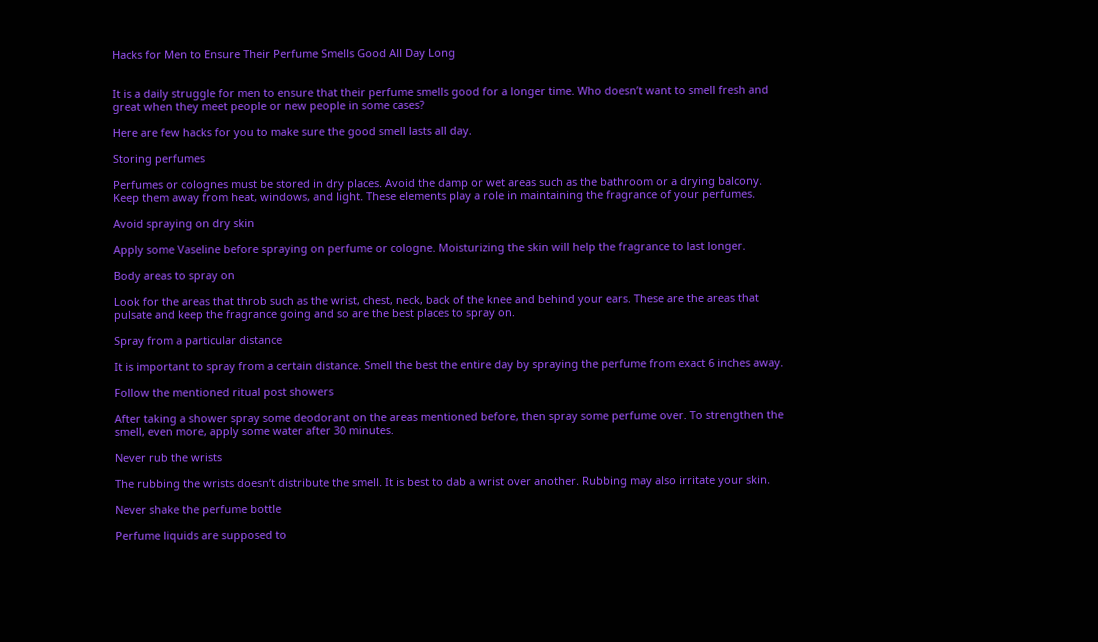Hacks for Men to Ensure Their Perfume Smells Good All Day Long


It is a daily struggle for men to ensure that their perfume smells good for a longer time. Who doesn’t want to smell fresh and great when they meet people or new people in some cases?

Here are few hacks for you to make sure the good smell lasts all day.

Storing perfumes

Perfumes or colognes must be stored in dry places. Avoid the damp or wet areas such as the bathroom or a drying balcony. Keep them away from heat, windows, and light. These elements play a role in maintaining the fragrance of your perfumes.

Avoid spraying on dry skin

Apply some Vaseline before spraying on perfume or cologne. Moisturizing the skin will help the fragrance to last longer.

Body areas to spray on

Look for the areas that throb such as the wrist, chest, neck, back of the knee and behind your ears. These are the areas that pulsate and keep the fragrance going and so are the best places to spray on.

Spray from a particular distance

It is important to spray from a certain distance. Smell the best the entire day by spraying the perfume from exact 6 inches away.

Follow the mentioned ritual post showers

After taking a shower spray some deodorant on the areas mentioned before, then spray some perfume over. To strengthen the smell, even more, apply some water after 30 minutes.

Never rub the wrists

The rubbing the wrists doesn’t distribute the smell. It is best to dab a wrist over another. Rubbing may also irritate your skin.

Never shake the perfume bottle

Perfume liquids are supposed to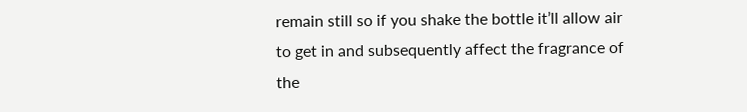remain still so if you shake the bottle it’ll allow air to get in and subsequently affect the fragrance of the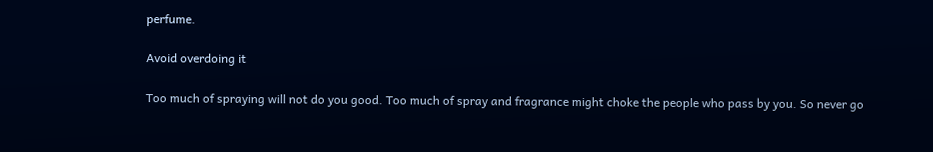perfume.

Avoid overdoing it

Too much of spraying will not do you good. Too much of spray and fragrance might choke the people who pass by you. So never go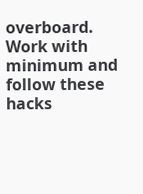overboard. Work with minimum and follow these hacks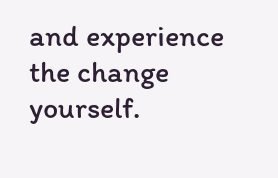and experience the change yourself.